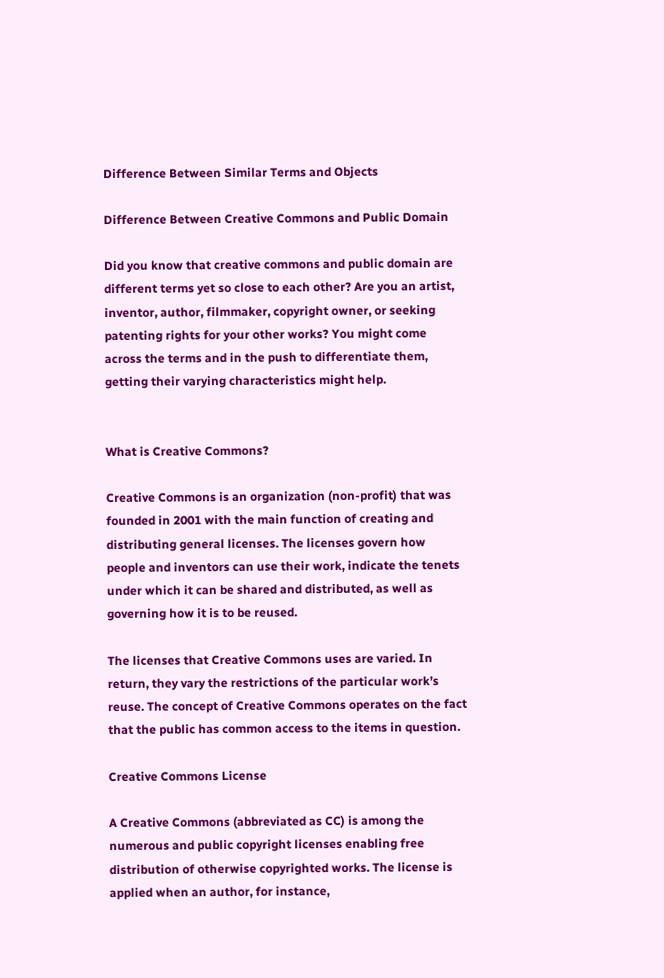Difference Between Similar Terms and Objects

Difference Between Creative Commons and Public Domain

Did you know that creative commons and public domain are different terms yet so close to each other? Are you an artist, inventor, author, filmmaker, copyright owner, or seeking patenting rights for your other works? You might come across the terms and in the push to differentiate them, getting their varying characteristics might help.


What is Creative Commons?

Creative Commons is an organization (non-profit) that was founded in 2001 with the main function of creating and distributing general licenses. The licenses govern how people and inventors can use their work, indicate the tenets under which it can be shared and distributed, as well as governing how it is to be reused.

The licenses that Creative Commons uses are varied. In return, they vary the restrictions of the particular work’s reuse. The concept of Creative Commons operates on the fact that the public has common access to the items in question.

Creative Commons License

A Creative Commons (abbreviated as CC) is among the numerous and public copyright licenses enabling free distribution of otherwise copyrighted works. The license is applied when an author, for instance,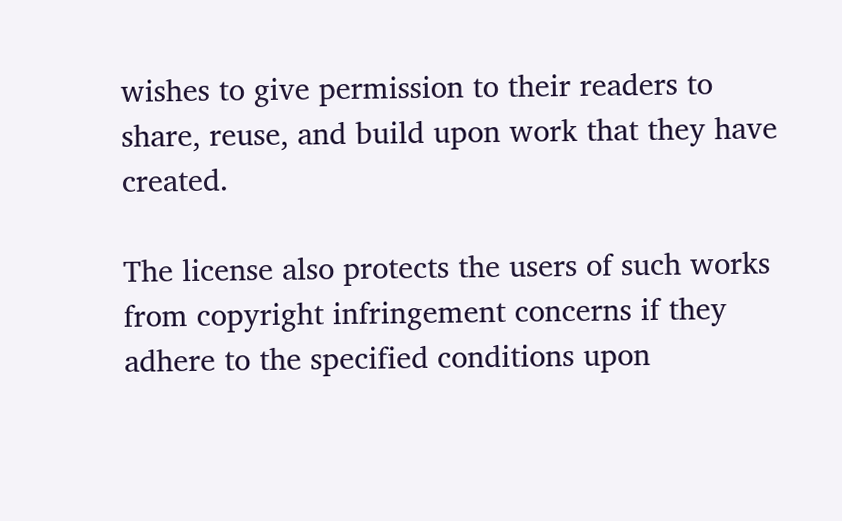wishes to give permission to their readers to share, reuse, and build upon work that they have created.

The license also protects the users of such works from copyright infringement concerns if they adhere to the specified conditions upon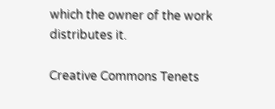which the owner of the work distributes it.

Creative Commons Tenets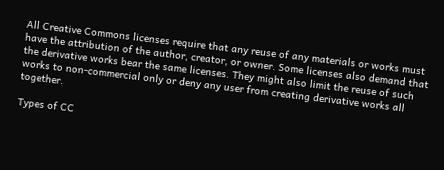All Creative Commons licenses require that any reuse of any materials or works must have the attribution of the author, creator, or owner. Some licenses also demand that the derivative works bear the same licenses. They might also limit the reuse of such works to non-commercial only or deny any user from creating derivative works all together.

Types of CC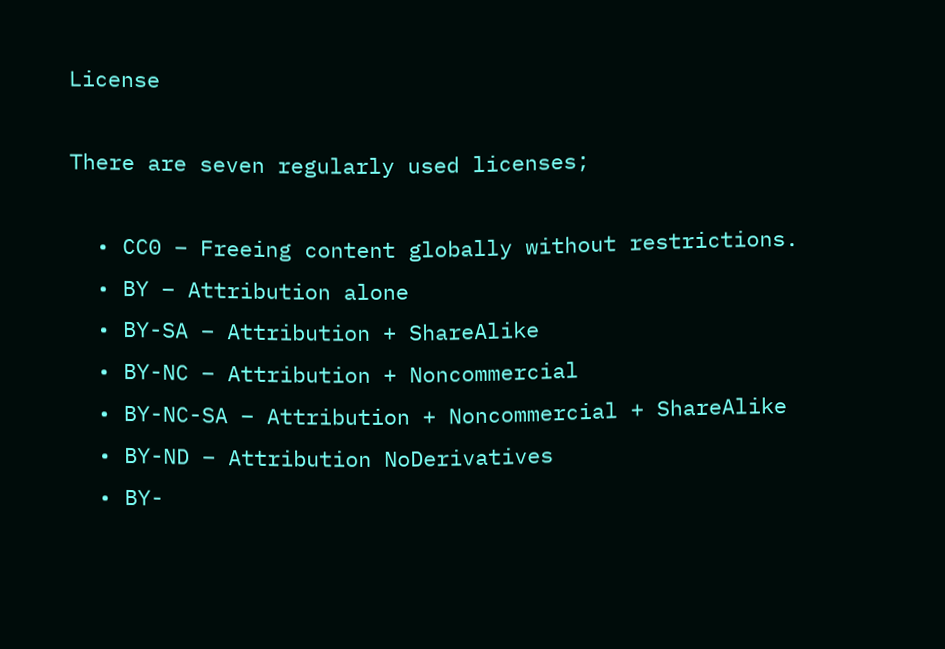License

There are seven regularly used licenses;

  • CC0 – Freeing content globally without restrictions.
  • BY – Attribution alone
  • BY-SA – Attribution + ShareAlike
  • BY-NC – Attribution + Noncommercial
  • BY-NC-SA – Attribution + Noncommercial + ShareAlike
  • BY-ND – Attribution NoDerivatives
  • BY-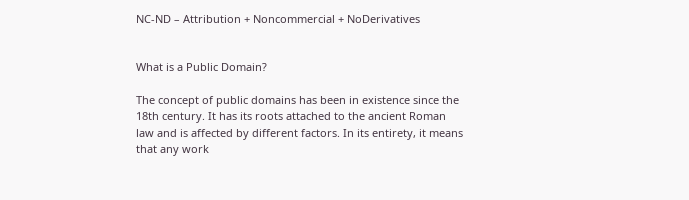NC-ND – Attribution + Noncommercial + NoDerivatives


What is a Public Domain?

The concept of public domains has been in existence since the 18th century. It has its roots attached to the ancient Roman law and is affected by different factors. In its entirety, it means that any work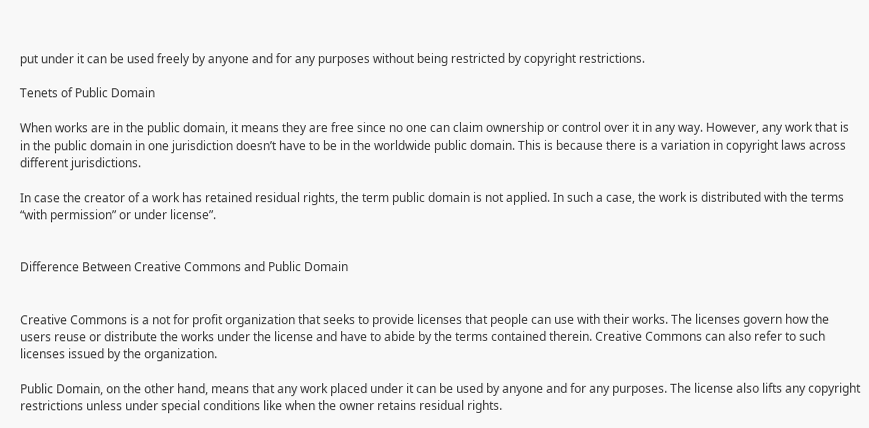put under it can be used freely by anyone and for any purposes without being restricted by copyright restrictions.

Tenets of Public Domain

When works are in the public domain, it means they are free since no one can claim ownership or control over it in any way. However, any work that is in the public domain in one jurisdiction doesn’t have to be in the worldwide public domain. This is because there is a variation in copyright laws across different jurisdictions.

In case the creator of a work has retained residual rights, the term public domain is not applied. In such a case, the work is distributed with the terms “with permission” or under license”.


Difference Between Creative Commons and Public Domain


Creative Commons is a not for profit organization that seeks to provide licenses that people can use with their works. The licenses govern how the users reuse or distribute the works under the license and have to abide by the terms contained therein. Creative Commons can also refer to such licenses issued by the organization.

Public Domain, on the other hand, means that any work placed under it can be used by anyone and for any purposes. The license also lifts any copyright restrictions unless under special conditions like when the owner retains residual rights.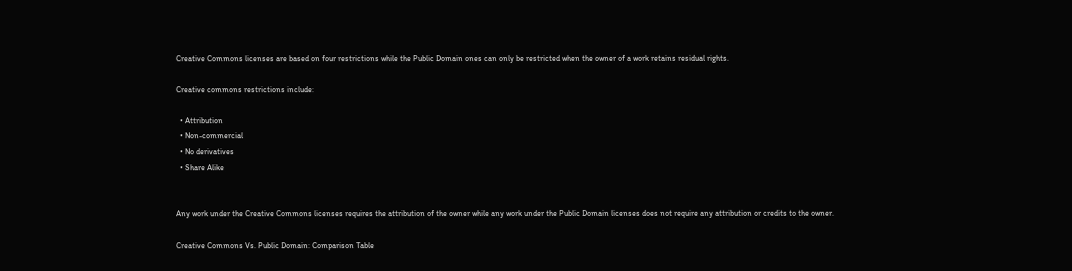Creative Commons licenses are based on four restrictions while the Public Domain ones can only be restricted when the owner of a work retains residual rights.

Creative commons restrictions include:

  • Attribution
  • Non-commercial
  • No derivatives
  • Share Alike


Any work under the Creative Commons licenses requires the attribution of the owner while any work under the Public Domain licenses does not require any attribution or credits to the owner.

Creative Commons Vs. Public Domain: Comparison Table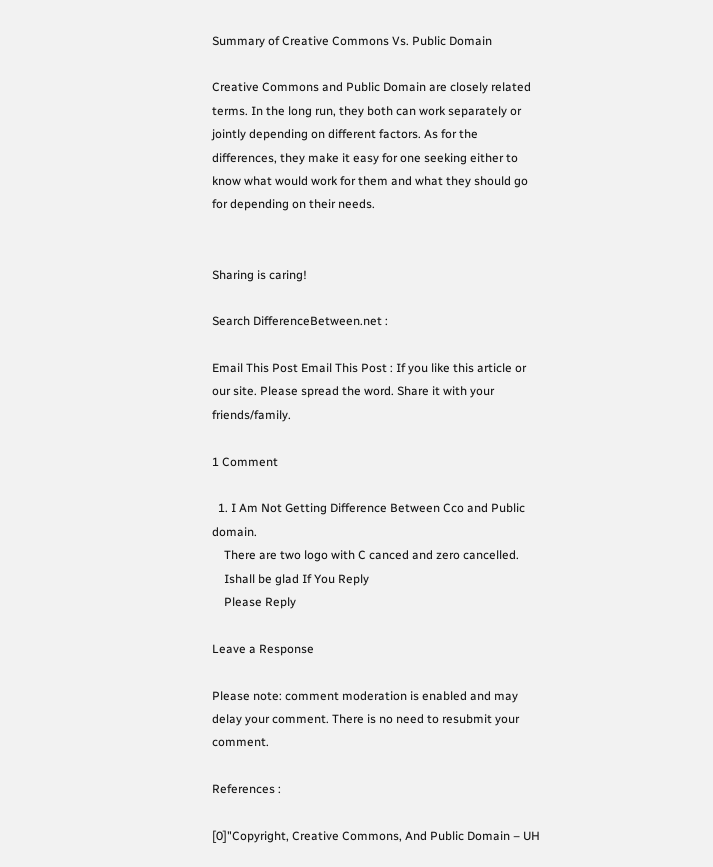Summary of Creative Commons Vs. Public Domain

Creative Commons and Public Domain are closely related terms. In the long run, they both can work separately or jointly depending on different factors. As for the differences, they make it easy for one seeking either to know what would work for them and what they should go for depending on their needs.


Sharing is caring!

Search DifferenceBetween.net :

Email This Post Email This Post : If you like this article or our site. Please spread the word. Share it with your friends/family.

1 Comment

  1. I Am Not Getting Difference Between Cco and Public domain.
    There are two logo with C canced and zero cancelled.
    Ishall be glad If You Reply
    Please Reply

Leave a Response

Please note: comment moderation is enabled and may delay your comment. There is no need to resubmit your comment.

References :

[0]"Copyright, Creative Commons, And Public Domain – UH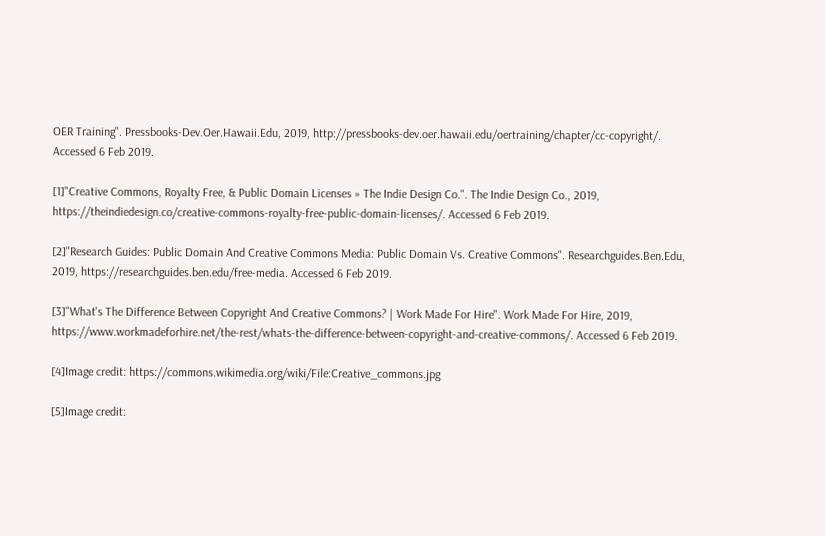OER Training". Pressbooks-Dev.Oer.Hawaii.Edu, 2019, http://pressbooks-dev.oer.hawaii.edu/oertraining/chapter/cc-copyright/. Accessed 6 Feb 2019.

[1]"Creative Commons, Royalty Free, & Public Domain Licenses » The Indie Design Co.". The Indie Design Co., 2019, https://theindiedesign.co/creative-commons-royalty-free-public-domain-licenses/. Accessed 6 Feb 2019.

[2]"Research Guides: Public Domain And Creative Commons Media: Public Domain Vs. Creative Commons". Researchguides.Ben.Edu, 2019, https://researchguides.ben.edu/free-media. Accessed 6 Feb 2019.

[3]"What's The Difference Between Copyright And Creative Commons? | Work Made For Hire". Work Made For Hire, 2019, https://www.workmadeforhire.net/the-rest/whats-the-difference-between-copyright-and-creative-commons/. Accessed 6 Feb 2019.

[4]Image credit: https://commons.wikimedia.org/wiki/File:Creative_commons.jpg

[5]Image credit: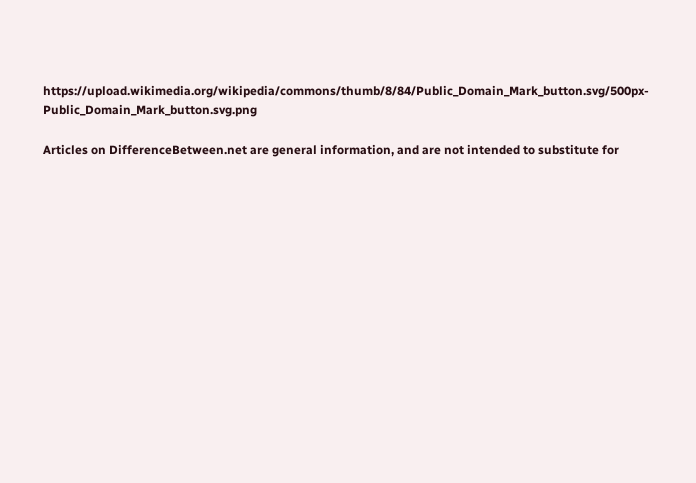https://upload.wikimedia.org/wikipedia/commons/thumb/8/84/Public_Domain_Mark_button.svg/500px-Public_Domain_Mark_button.svg.png

Articles on DifferenceBetween.net are general information, and are not intended to substitute for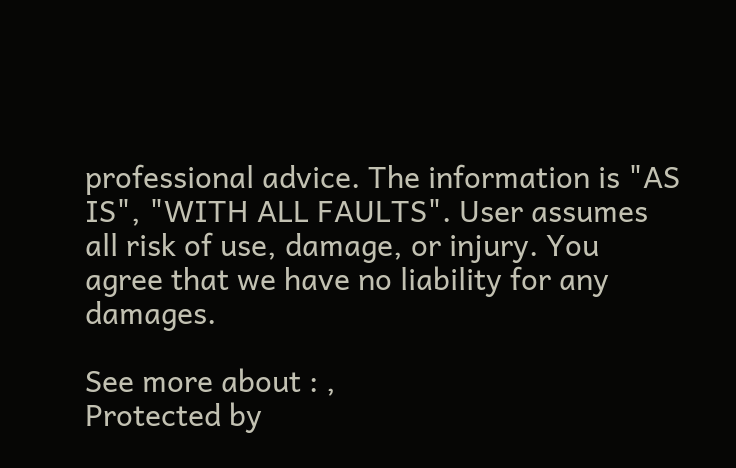professional advice. The information is "AS IS", "WITH ALL FAULTS". User assumes all risk of use, damage, or injury. You agree that we have no liability for any damages.

See more about : ,
Protected by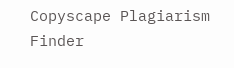Copyscape Plagiarism Finder